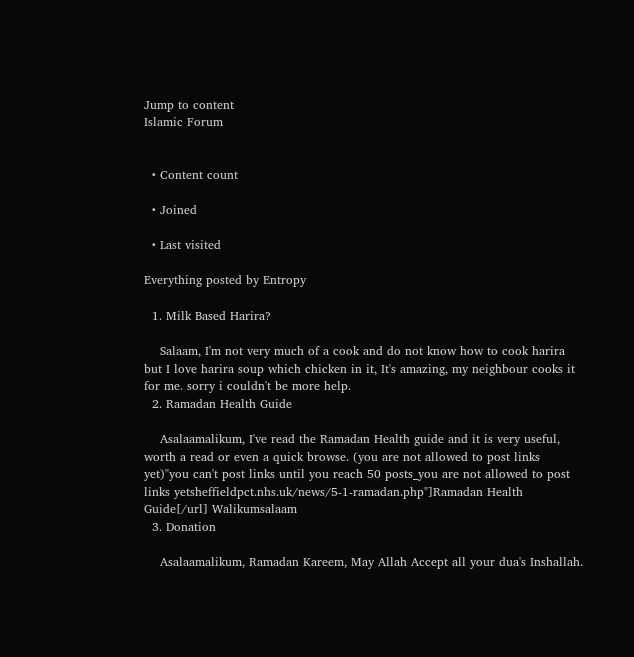Jump to content
Islamic Forum


  • Content count

  • Joined

  • Last visited

Everything posted by Entropy

  1. Milk Based Harira?

    Salaam, I'm not very much of a cook and do not know how to cook harira but I love harira soup which chicken in it, It's amazing, my neighbour cooks it for me. sorry i couldn't be more help.
  2. Ramadan Health Guide

    Asalaamalikum, I've read the Ramadan Health guide and it is very useful, worth a read or even a quick browse. (you are not allowed to post links yet)"you can't post links until you reach 50 posts_you are not allowed to post links yetsheffieldpct.nhs.uk/news/5-1-ramadan.php"]Ramadan Health Guide[/url] Walikumsalaam
  3. Donation

    Asalaamalikum, Ramadan Kareem, May Allah Accept all your dua's Inshallah.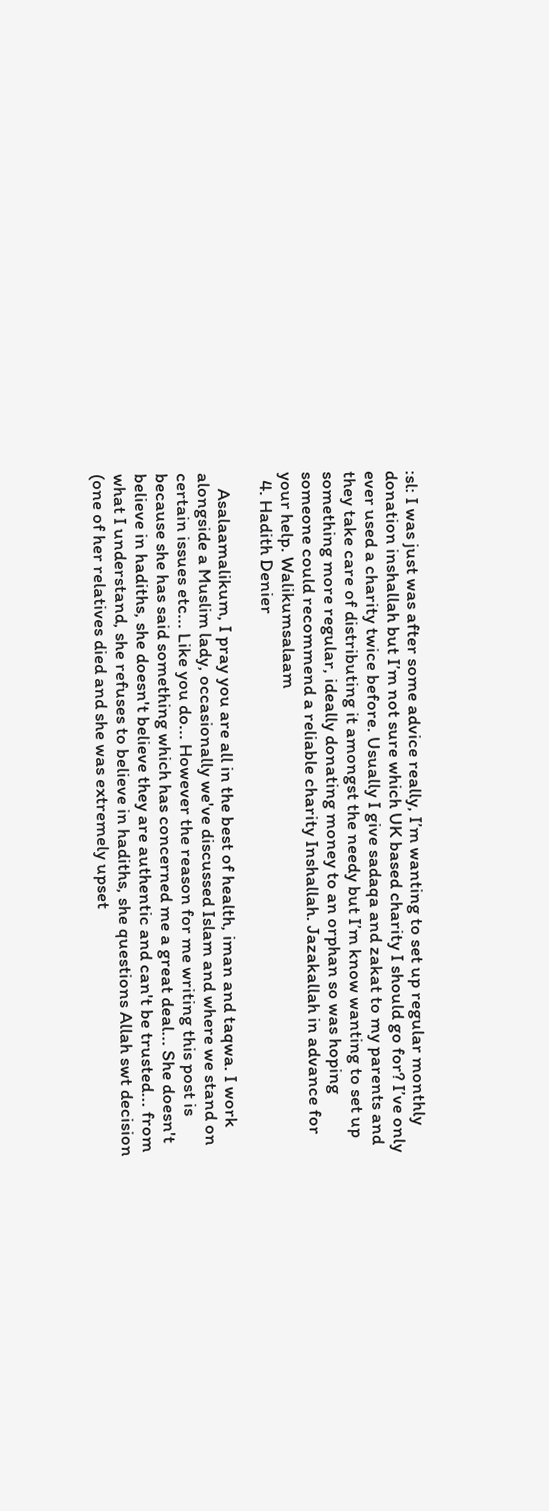:sl: I was just was after some advice really, I’m wanting to set up regular monthly donation inshallah but I’m not sure which UK based charity I should go for? I’ve only ever used a charity twice before. Usually I give sadaqa and zakat to my parents and they take care of distributing it amongst the needy but I’m know wanting to set up something more regular, ideally donating money to an orphan so was hoping someone could recommend a reliable charity Inshallah. Jazakallah in advance for your help. Walikumsalaam
  4. Hadith Denier

    Asalaamalikum, I pray you are all in the best of health, iman and taqwa. I work alongside a Muslim lady, occasionally we've discussed Islam and where we stand on certain issues etc... Like you do... However the reason for me writing this post is because she has said something which has concerned me a great deal... She doesn't believe in hadiths, she doesn't believe they are authentic and can't be trusted... from what I understand, she refuses to believe in hadiths, she questions Allah swt decision (one of her relatives died and she was extremely upset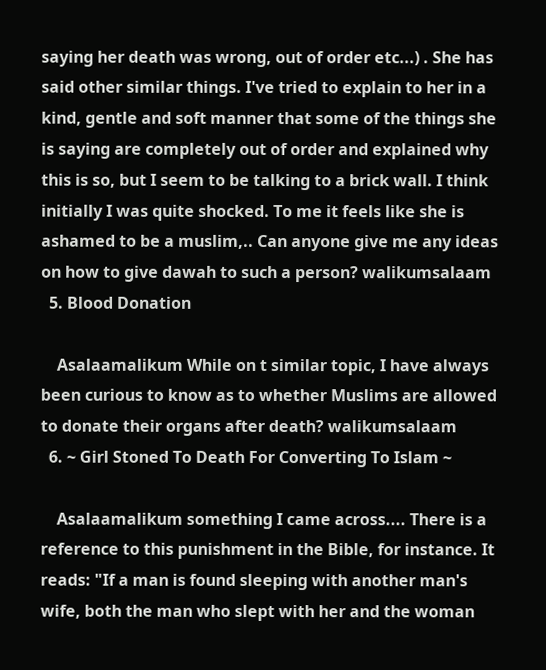saying her death was wrong, out of order etc...) . She has said other similar things. I've tried to explain to her in a kind, gentle and soft manner that some of the things she is saying are completely out of order and explained why this is so, but I seem to be talking to a brick wall. I think initially I was quite shocked. To me it feels like she is ashamed to be a muslim,.. Can anyone give me any ideas on how to give dawah to such a person? walikumsalaam
  5. Blood Donation

    Asalaamalikum While on t similar topic, I have always been curious to know as to whether Muslims are allowed to donate their organs after death? walikumsalaam
  6. ~ Girl Stoned To Death For Converting To Islam ~

    Asalaamalikum something I came across.... There is a reference to this punishment in the Bible, for instance. It reads: "If a man is found sleeping with another man's wife, both the man who slept with her and the woman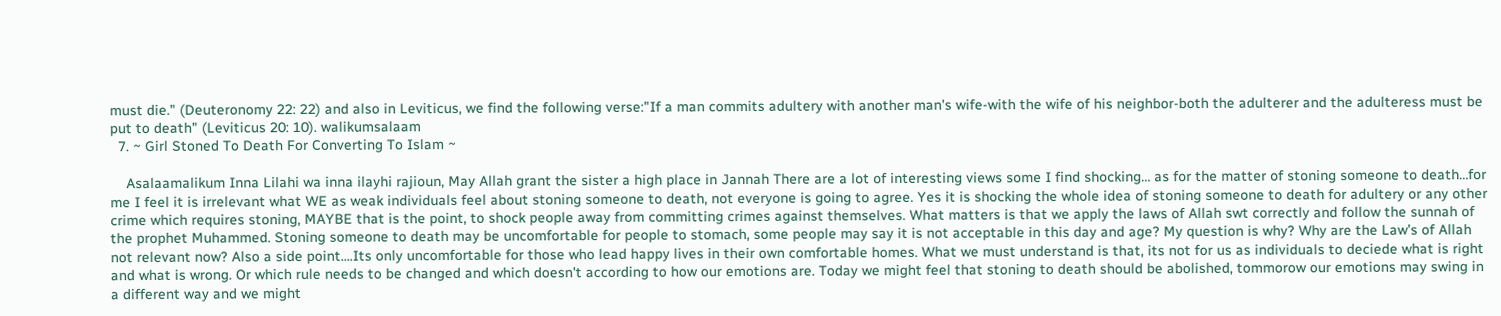must die." (Deuteronomy 22: 22) and also in Leviticus, we find the following verse:"If a man commits adultery with another man's wife-with the wife of his neighbor-both the adulterer and the adulteress must be put to death" (Leviticus 20: 10). walikumsalaam
  7. ~ Girl Stoned To Death For Converting To Islam ~

    Asalaamalikum Inna Lilahi wa inna ilayhi rajioun, May Allah grant the sister a high place in Jannah There are a lot of interesting views some I find shocking… as for the matter of stoning someone to death…for me I feel it is irrelevant what WE as weak individuals feel about stoning someone to death, not everyone is going to agree. Yes it is shocking the whole idea of stoning someone to death for adultery or any other crime which requires stoning, MAYBE that is the point, to shock people away from committing crimes against themselves. What matters is that we apply the laws of Allah swt correctly and follow the sunnah of the prophet Muhammed. Stoning someone to death may be uncomfortable for people to stomach, some people may say it is not acceptable in this day and age? My question is why? Why are the Law’s of Allah not relevant now? Also a side point....Its only uncomfortable for those who lead happy lives in their own comfortable homes. What we must understand is that, its not for us as individuals to deciede what is right and what is wrong. Or which rule needs to be changed and which doesn't according to how our emotions are. Today we might feel that stoning to death should be abolished, tommorow our emotions may swing in a different way and we might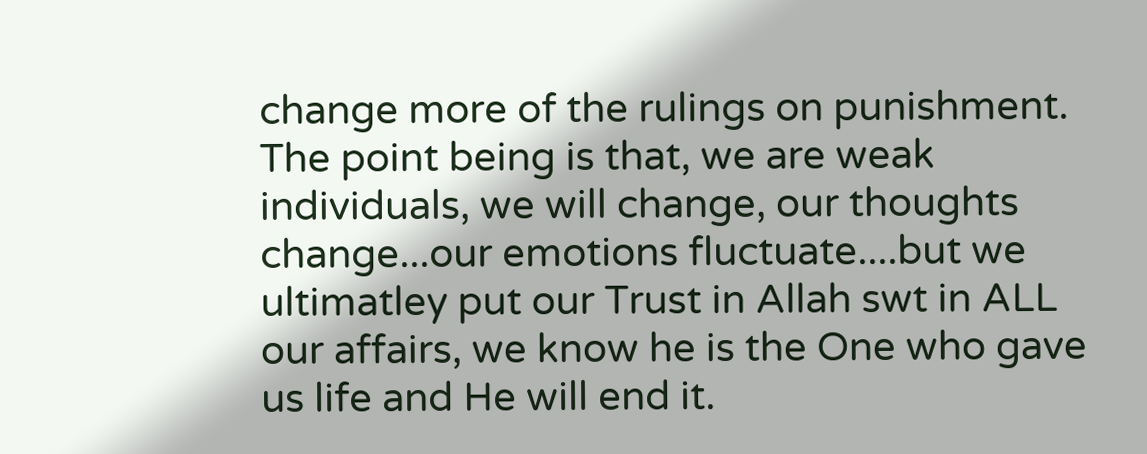change more of the rulings on punishment. The point being is that, we are weak individuals, we will change, our thoughts change...our emotions fluctuate....but we ultimatley put our Trust in Allah swt in ALL our affairs, we know he is the One who gave us life and He will end it.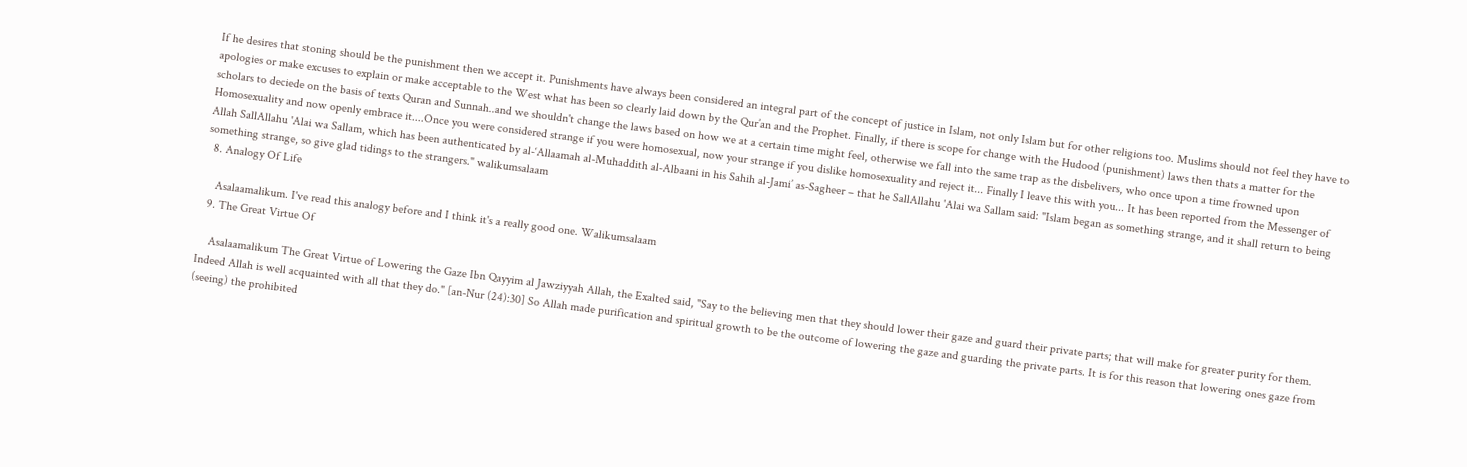If he desires that stoning should be the punishment then we accept it. Punishments have always been considered an integral part of the concept of justice in Islam, not only Islam but for other religions too. Muslims should not feel they have to apologies or make excuses to explain or make acceptable to the West what has been so clearly laid down by the Qur’an and the Prophet. Finally, if there is scope for change with the Hudood (punishment) laws then thats a matter for the scholars to deciede on the basis of texts Quran and Sunnah..and we shouldn't change the laws based on how we at a certain time might feel, otherwise we fall into the same trap as the disbelivers, who once upon a time frowned upon Homosexuality and now openly embrace it....Once you were considered strange if you were homosexual, now your strange if you dislike homosexuality and reject it... Finally I leave this with you... It has been reported from the Messenger of Allah SallAllahu 'Alai wa Sallam, which has been authenticated by al-‘Allaamah al-Muhaddith al-Albaani in his Sahih al-Jami’ as-Sagheer – that he SallAllahu 'Alai wa Sallam said: "Islam began as something strange, and it shall return to being something strange, so give glad tidings to the strangers." walikumsalaam
  8. Analogy Of Life

    Asalaamalikum. I've read this analogy before and I think it's a really good one. Walikumsalaam
  9. The Great Virtue Of

    Asalaamalikum The Great Virtue of Lowering the Gaze Ibn Qayyim al Jawziyyah Allah, the Exalted said, "Say to the believing men that they should lower their gaze and guard their private parts; that will make for greater purity for them. Indeed Allah is well acquainted with all that they do." [an-Nur (24):30] So Allah made purification and spiritual growth to be the outcome of lowering the gaze and guarding the private parts. It is for this reason that lowering ones gaze from (seeing) the prohibited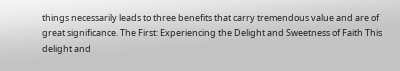things necessarily leads to three benefits that carry tremendous value and are of great significance. The First: Experiencing the Delight and Sweetness of Faith This delight and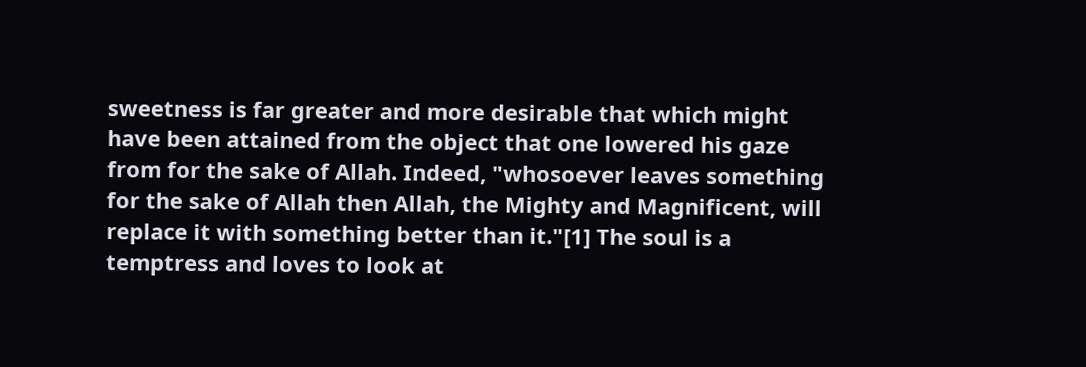sweetness is far greater and more desirable that which might have been attained from the object that one lowered his gaze from for the sake of Allah. Indeed, "whosoever leaves something for the sake of Allah then Allah, the Mighty and Magnificent, will replace it with something better than it."[1] The soul is a temptress and loves to look at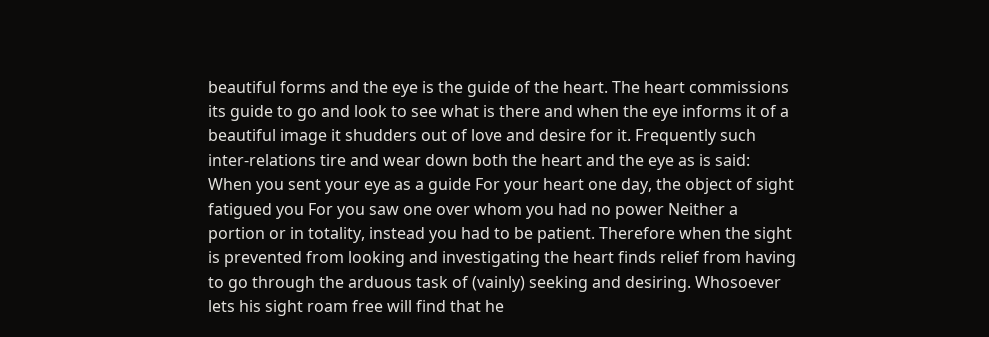beautiful forms and the eye is the guide of the heart. The heart commissions its guide to go and look to see what is there and when the eye informs it of a beautiful image it shudders out of love and desire for it. Frequently such inter-relations tire and wear down both the heart and the eye as is said: When you sent your eye as a guide For your heart one day, the object of sight fatigued you For you saw one over whom you had no power Neither a portion or in totality, instead you had to be patient. Therefore when the sight is prevented from looking and investigating the heart finds relief from having to go through the arduous task of (vainly) seeking and desiring. Whosoever lets his sight roam free will find that he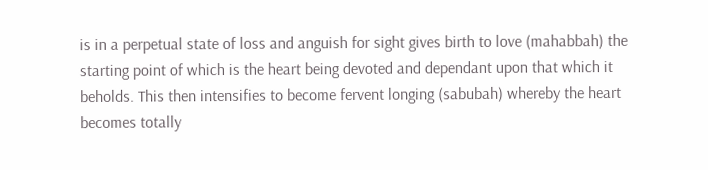is in a perpetual state of loss and anguish for sight gives birth to love (mahabbah) the starting point of which is the heart being devoted and dependant upon that which it beholds. This then intensifies to become fervent longing (sabubah) whereby the heart becomes totally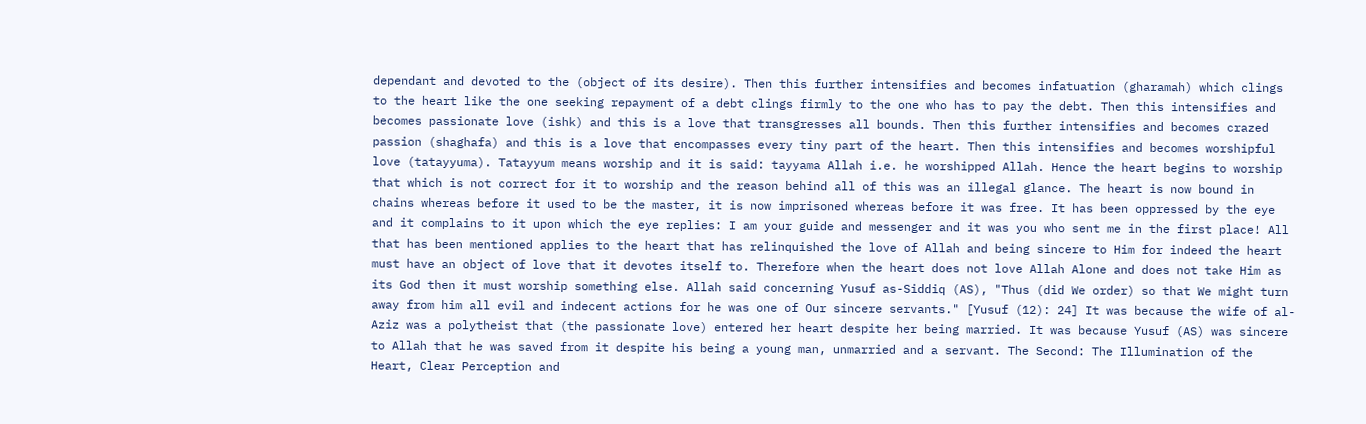dependant and devoted to the (object of its desire). Then this further intensifies and becomes infatuation (gharamah) which clings to the heart like the one seeking repayment of a debt clings firmly to the one who has to pay the debt. Then this intensifies and becomes passionate love (ishk) and this is a love that transgresses all bounds. Then this further intensifies and becomes crazed passion (shaghafa) and this is a love that encompasses every tiny part of the heart. Then this intensifies and becomes worshipful love (tatayyuma). Tatayyum means worship and it is said: tayyama Allah i.e. he worshipped Allah. Hence the heart begins to worship that which is not correct for it to worship and the reason behind all of this was an illegal glance. The heart is now bound in chains whereas before it used to be the master, it is now imprisoned whereas before it was free. It has been oppressed by the eye and it complains to it upon which the eye replies: I am your guide and messenger and it was you who sent me in the first place! All that has been mentioned applies to the heart that has relinquished the love of Allah and being sincere to Him for indeed the heart must have an object of love that it devotes itself to. Therefore when the heart does not love Allah Alone and does not take Him as its God then it must worship something else. Allah said concerning Yusuf as-Siddiq (AS), "Thus (did We order) so that We might turn away from him all evil and indecent actions for he was one of Our sincere servants." [Yusuf (12): 24] It was because the wife of al-Aziz was a polytheist that (the passionate love) entered her heart despite her being married. It was because Yusuf (AS) was sincere to Allah that he was saved from it despite his being a young man, unmarried and a servant. The Second: The Illumination of the Heart, Clear Perception and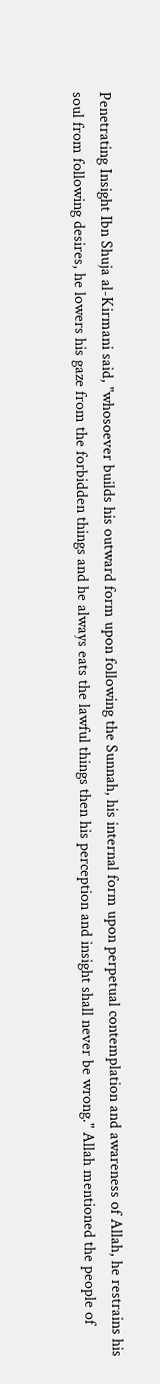Penetrating Insight Ibn Shuja al-Kirmani said, "whosoever builds his outward form upon following the Sunnah, his internal form upon perpetual contemplation and awareness of Allah, he restrains his soul from following desires, he lowers his gaze from the forbidden things and he always eats the lawful things then his perception and insight shall never be wrong." Allah mentioned the people of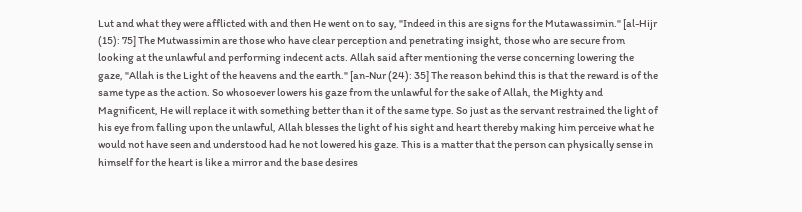Lut and what they were afflicted with and then He went on to say, "Indeed in this are signs for the Mutawassimin." [al-Hijr (15): 75] The Mutwassimin are those who have clear perception and penetrating insight, those who are secure from looking at the unlawful and performing indecent acts. Allah said after mentioning the verse concerning lowering the gaze, "Allah is the Light of the heavens and the earth." [an-Nur (24): 35] The reason behind this is that the reward is of the same type as the action. So whosoever lowers his gaze from the unlawful for the sake of Allah, the Mighty and Magnificent, He will replace it with something better than it of the same type. So just as the servant restrained the light of his eye from falling upon the unlawful, Allah blesses the light of his sight and heart thereby making him perceive what he would not have seen and understood had he not lowered his gaze. This is a matter that the person can physically sense in himself for the heart is like a mirror and the base desires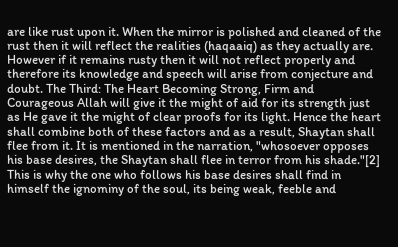are like rust upon it. When the mirror is polished and cleaned of the rust then it will reflect the realities (haqaaiq) as they actually are. However if it remains rusty then it will not reflect properly and therefore its knowledge and speech will arise from conjecture and doubt. The Third: The Heart Becoming Strong, Firm and Courageous Allah will give it the might of aid for its strength just as He gave it the might of clear proofs for its light. Hence the heart shall combine both of these factors and as a result, Shaytan shall flee from it. It is mentioned in the narration, "whosoever opposes his base desires, the Shaytan shall flee in terror from his shade."[2] This is why the one who follows his base desires shall find in himself the ignominy of the soul, its being weak, feeble and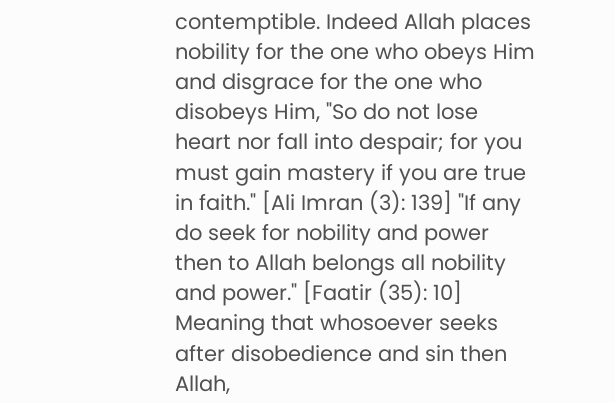contemptible. Indeed Allah places nobility for the one who obeys Him and disgrace for the one who disobeys Him, "So do not lose heart nor fall into despair; for you must gain mastery if you are true in faith." [Ali Imran (3): 139] "If any do seek for nobility and power then to Allah belongs all nobility and power." [Faatir (35): 10] Meaning that whosoever seeks after disobedience and sin then Allah,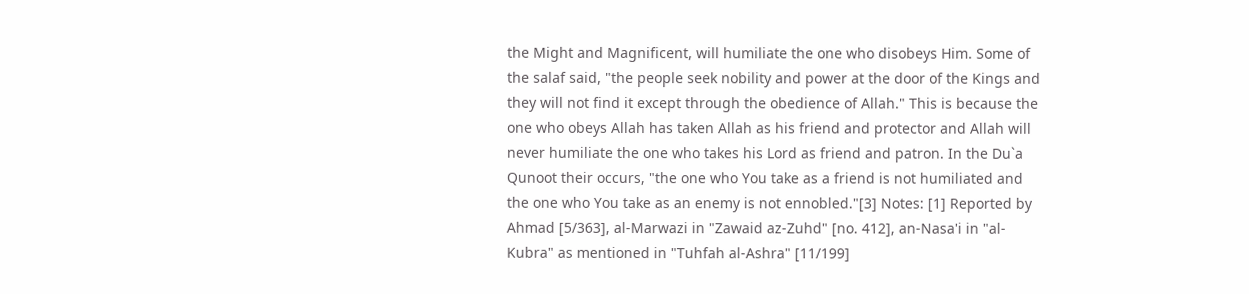the Might and Magnificent, will humiliate the one who disobeys Him. Some of the salaf said, "the people seek nobility and power at the door of the Kings and they will not find it except through the obedience of Allah." This is because the one who obeys Allah has taken Allah as his friend and protector and Allah will never humiliate the one who takes his Lord as friend and patron. In the Du`a Qunoot their occurs, "the one who You take as a friend is not humiliated and the one who You take as an enemy is not ennobled."[3] Notes: [1] Reported by Ahmad [5/363], al-Marwazi in "Zawaid az-Zuhd" [no. 412], an-Nasa'i in "al-Kubra" as mentioned in "Tuhfah al-Ashra" [11/199]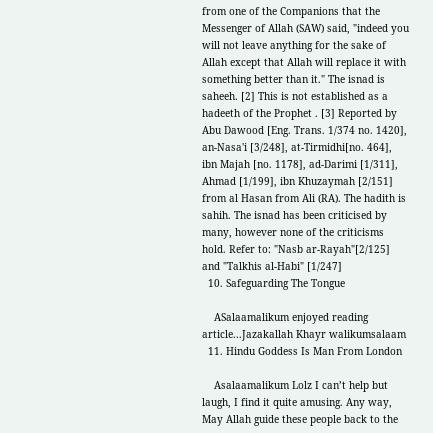from one of the Companions that the Messenger of Allah (SAW) said, "indeed you will not leave anything for the sake of Allah except that Allah will replace it with something better than it." The isnad is saheeh. [2] This is not established as a hadeeth of the Prophet . [3] Reported by Abu Dawood [Eng. Trans. 1/374 no. 1420], an-Nasa'i [3/248], at-Tirmidhi[no. 464], ibn Majah [no. 1178], ad-Darimi [1/311], Ahmad [1/199], ibn Khuzaymah [2/151] from al Hasan from Ali (RA). The hadith is sahih. The isnad has been criticised by many, however none of the criticisms hold. Refer to: "Nasb ar-Rayah"[2/125] and "Talkhis al-Habi" [1/247]
  10. Safeguarding The Tongue

    ASalaamalikum enjoyed reading article...Jazakallah Khayr walikumsalaam
  11. Hindu Goddess Is Man From London

    Asalaamalikum Lolz I can’t help but laugh, I find it quite amusing. Any way, May Allah guide these people back to the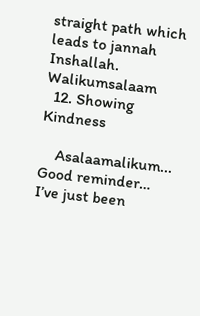straight path which leads to jannah Inshallah. Walikumsalaam
  12. Showing Kindness

    Asalaamalikum... Good reminder… I’ve just been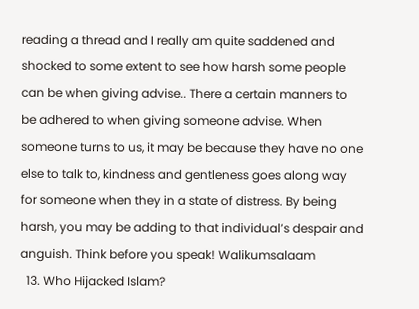reading a thread and I really am quite saddened and shocked to some extent to see how harsh some people can be when giving advise.. There a certain manners to be adhered to when giving someone advise. When someone turns to us, it may be because they have no one else to talk to, kindness and gentleness goes along way for someone when they in a state of distress. By being harsh, you may be adding to that individual’s despair and anguish. Think before you speak! Walikumsalaam
  13. Who Hijacked Islam?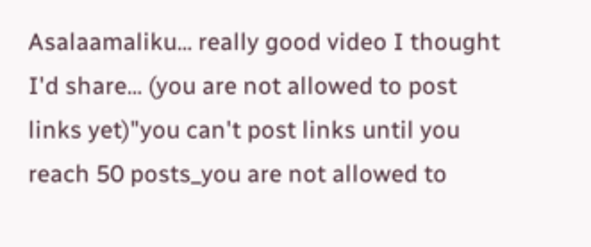Asalaamaliku... really good video I thought I'd share... (you are not allowed to post links yet)"you can't post links until you reach 50 posts_you are not allowed to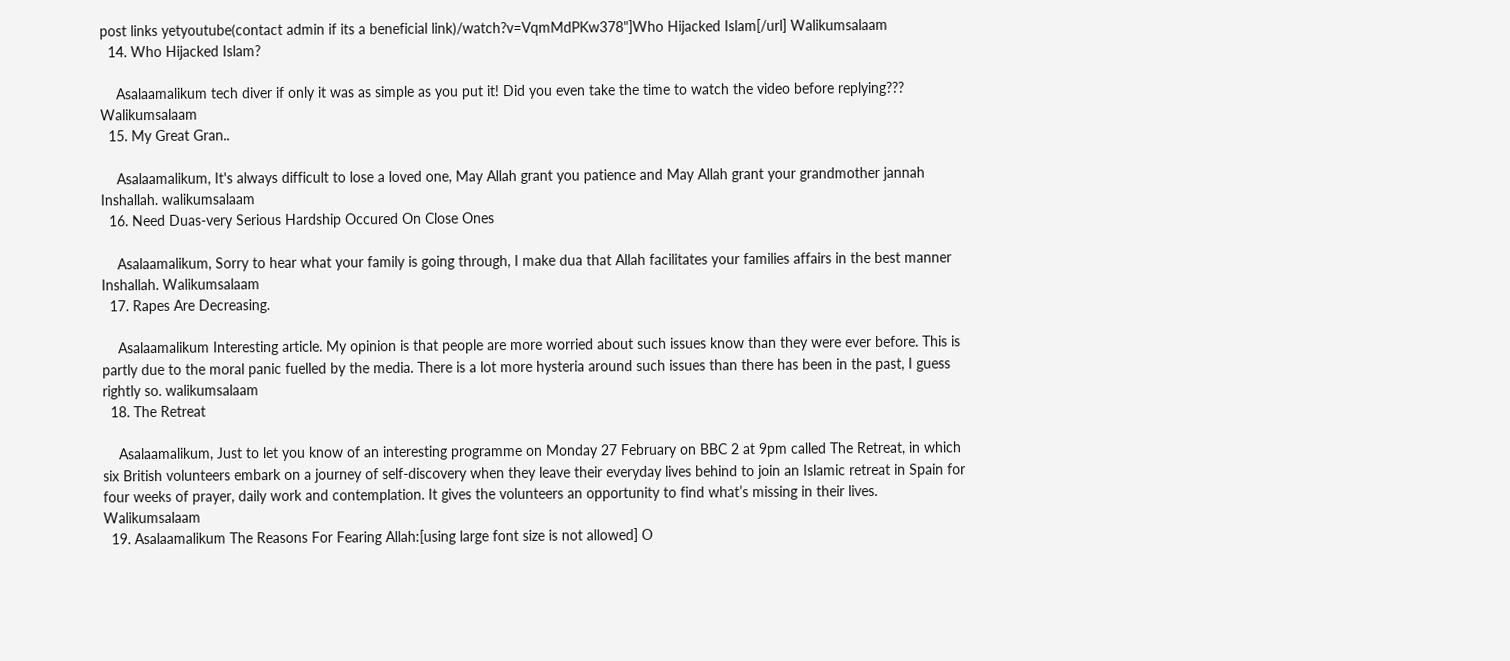post links yetyoutube(contact admin if its a beneficial link)/watch?v=VqmMdPKw378"]Who Hijacked Islam[/url] Walikumsalaam
  14. Who Hijacked Islam?

    Asalaamalikum tech diver if only it was as simple as you put it! Did you even take the time to watch the video before replying??? Walikumsalaam
  15. My Great Gran..

    Asalaamalikum, It's always difficult to lose a loved one, May Allah grant you patience and May Allah grant your grandmother jannah Inshallah. walikumsalaam
  16. Need Duas-very Serious Hardship Occured On Close Ones

    Asalaamalikum, Sorry to hear what your family is going through, I make dua that Allah facilitates your families affairs in the best manner Inshallah. Walikumsalaam
  17. Rapes Are Decreasing.

    Asalaamalikum Interesting article. My opinion is that people are more worried about such issues know than they were ever before. This is partly due to the moral panic fuelled by the media. There is a lot more hysteria around such issues than there has been in the past, I guess rightly so. walikumsalaam
  18. The Retreat

    Asalaamalikum, Just to let you know of an interesting programme on Monday 27 February on BBC 2 at 9pm called The Retreat, in which six British volunteers embark on a journey of self-discovery when they leave their everyday lives behind to join an Islamic retreat in Spain for four weeks of prayer, daily work and contemplation. It gives the volunteers an opportunity to find what’s missing in their lives. Walikumsalaam
  19. Asalaamalikum The Reasons For Fearing Allah:[using large font size is not allowed] O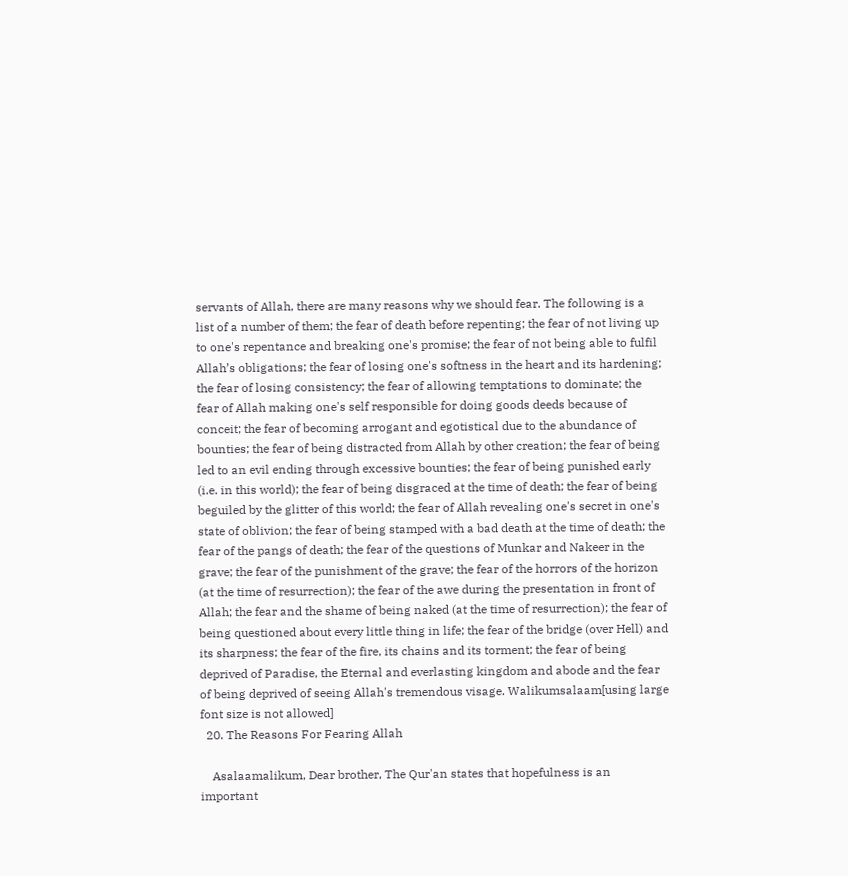servants of Allah, there are many reasons why we should fear. The following is a list of a number of them; the fear of death before repenting; the fear of not living up to one's repentance and breaking one's promise; the fear of not being able to fulfil Allah’s obligations; the fear of losing one's softness in the heart and its hardening; the fear of losing consistency; the fear of allowing temptations to dominate; the fear of Allah making one's self responsible for doing goods deeds because of conceit; the fear of becoming arrogant and egotistical due to the abundance of bounties; the fear of being distracted from Allah by other creation; the fear of being led to an evil ending through excessive bounties; the fear of being punished early (i.e. in this world); the fear of being disgraced at the time of death; the fear of being beguiled by the glitter of this world; the fear of Allah revealing one's secret in one's state of oblivion; the fear of being stamped with a bad death at the time of death; the fear of the pangs of death; the fear of the questions of Munkar and Nakeer in the grave; the fear of the punishment of the grave; the fear of the horrors of the horizon (at the time of resurrection); the fear of the awe during the presentation in front of Allah; the fear and the shame of being naked (at the time of resurrection); the fear of being questioned about every little thing in life; the fear of the bridge (over Hell) and its sharpness; the fear of the fire, its chains and its torment; the fear of being deprived of Paradise, the Eternal and everlasting kingdom and abode and the fear of being deprived of seeing Allah's tremendous visage. Walikumsalaam[using large font size is not allowed]
  20. The Reasons For Fearing Allah

    Asalaamalikum, Dear brother, The Qur'an states that hopefulness is an important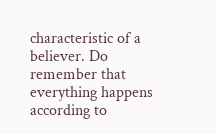characteristic of a believer. Do remember that everything happens according to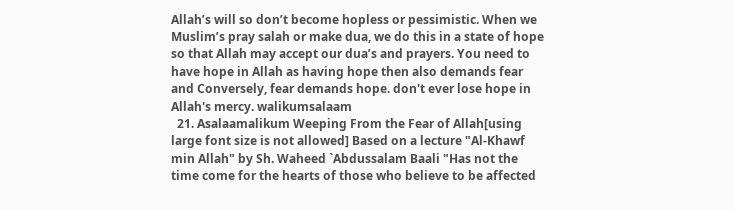Allah’s will so don’t become hopless or pessimistic. When we Muslim’s pray salah or make dua, we do this in a state of hope so that Allah may accept our dua’s and prayers. You need to have hope in Allah as having hope then also demands fear and Conversely, fear demands hope. don't ever lose hope in Allah's mercy. walikumsalaam
  21. Asalaamalikum Weeping From the Fear of Allah[using large font size is not allowed] Based on a lecture "Al-Khawf min Allah" by Sh. Waheed `Abdussalam Baali "Has not the time come for the hearts of those who believe to be affected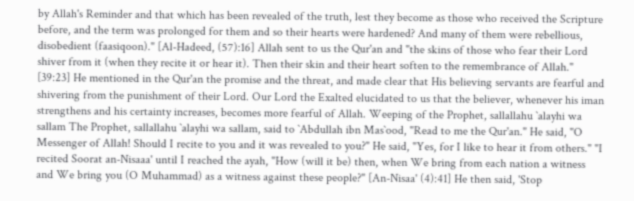by Allah's Reminder and that which has been revealed of the truth, lest they become as those who received the Scripture before, and the term was prolonged for them and so their hearts were hardened? And many of them were rebellious, disobedient (faasiqoon)." [Al-Hadeed, (57):16] Allah sent to us the Qur'an and "the skins of those who fear their Lord shiver from it (when they recite it or hear it). Then their skin and their heart soften to the remembrance of Allah." [39:23] He mentioned in the Qur'an the promise and the threat, and made clear that His believing servants are fearful and shivering from the punishment of their Lord. Our Lord the Exalted elucidated to us that the believer, whenever his iman strengthens and his certainty increases, becomes more fearful of Allah. Weeping of the Prophet, sallallahu `alayhi wa sallam The Prophet, sallallahu `alayhi wa sallam, said to `Abdullah ibn Mas`ood, "Read to me the Qur'an." He said, "O Messenger of Allah! Should I recite to you and it was revealed to you?" He said, "Yes, for I like to hear it from others." "I recited Soorat an-Nisaaa' until I reached the ayah, "How (will it be) then, when We bring from each nation a witness and We bring you (O Muhammad) as a witness against these people?" [An-Nisaa' (4):41] He then said, 'Stop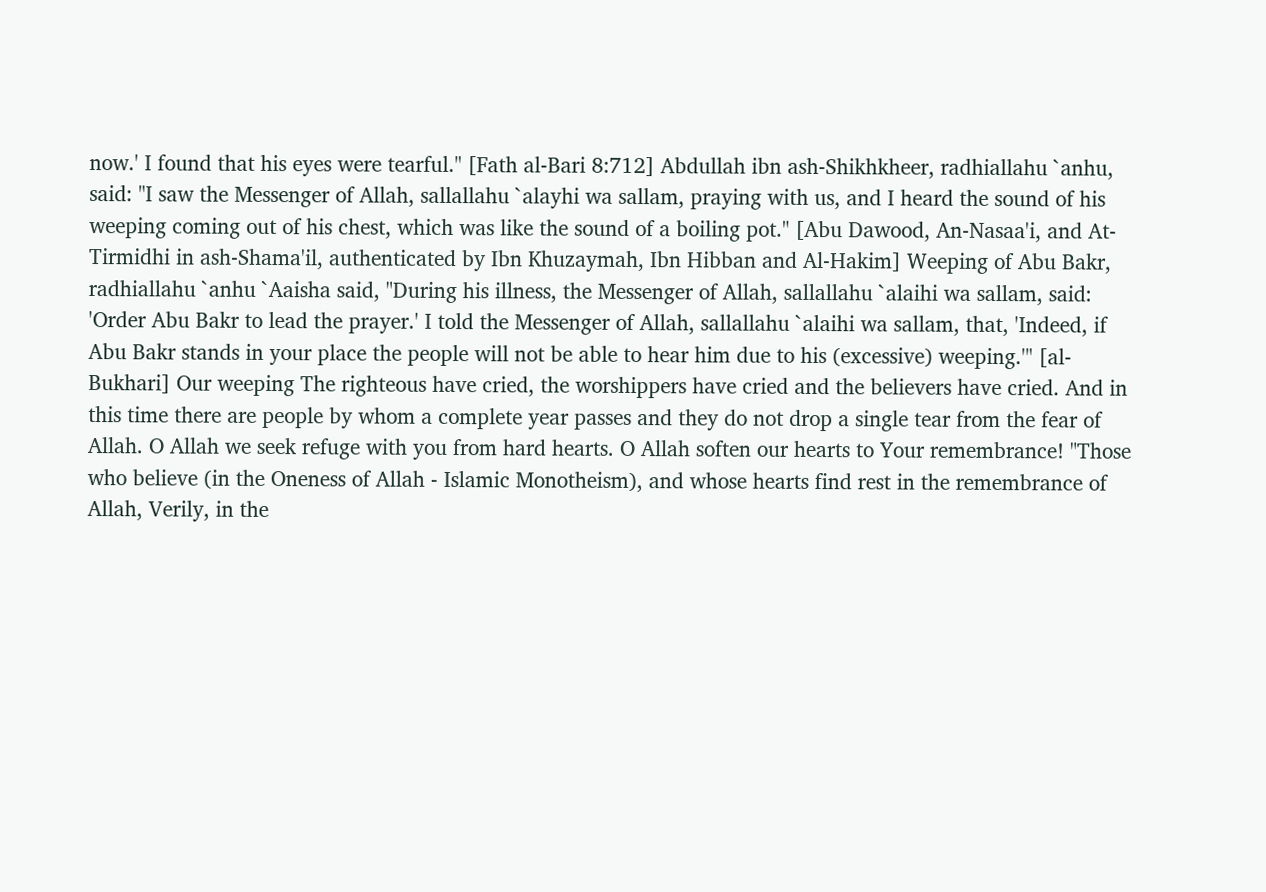now.' I found that his eyes were tearful." [Fath al-Bari 8:712] Abdullah ibn ash-Shikhkheer, radhiallahu `anhu, said: "I saw the Messenger of Allah, sallallahu `alayhi wa sallam, praying with us, and I heard the sound of his weeping coming out of his chest, which was like the sound of a boiling pot." [Abu Dawood, An-Nasaa'i, and At-Tirmidhi in ash-Shama'il, authenticated by Ibn Khuzaymah, Ibn Hibban and Al-Hakim] Weeping of Abu Bakr, radhiallahu `anhu `Aaisha said, "During his illness, the Messenger of Allah, sallallahu `alaihi wa sallam, said: 'Order Abu Bakr to lead the prayer.' I told the Messenger of Allah, sallallahu `alaihi wa sallam, that, 'Indeed, if Abu Bakr stands in your place the people will not be able to hear him due to his (excessive) weeping.'" [al-Bukhari] Our weeping The righteous have cried, the worshippers have cried and the believers have cried. And in this time there are people by whom a complete year passes and they do not drop a single tear from the fear of Allah. O Allah we seek refuge with you from hard hearts. O Allah soften our hearts to Your remembrance! "Those who believe (in the Oneness of Allah - Islamic Monotheism), and whose hearts find rest in the remembrance of Allah, Verily, in the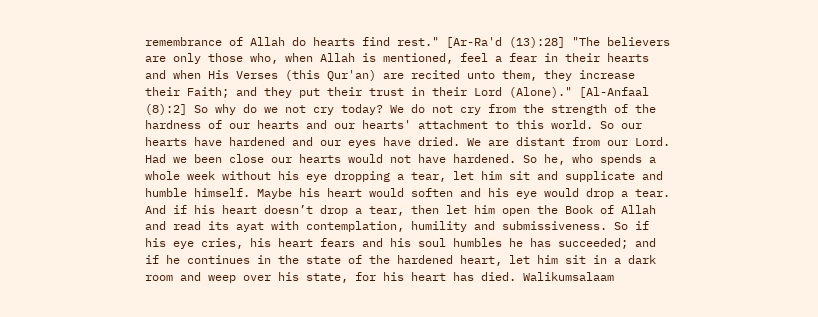remembrance of Allah do hearts find rest." [Ar-Ra'd (13):28] "The believers are only those who, when Allah is mentioned, feel a fear in their hearts and when His Verses (this Qur'an) are recited unto them, they increase their Faith; and they put their trust in their Lord (Alone)." [Al-Anfaal (8):2] So why do we not cry today? We do not cry from the strength of the hardness of our hearts and our hearts' attachment to this world. So our hearts have hardened and our eyes have dried. We are distant from our Lord. Had we been close our hearts would not have hardened. So he, who spends a whole week without his eye dropping a tear, let him sit and supplicate and humble himself. Maybe his heart would soften and his eye would drop a tear. And if his heart doesn’t drop a tear, then let him open the Book of Allah and read its ayat with contemplation, humility and submissiveness. So if his eye cries, his heart fears and his soul humbles he has succeeded; and if he continues in the state of the hardened heart, let him sit in a dark room and weep over his state, for his heart has died. Walikumsalaam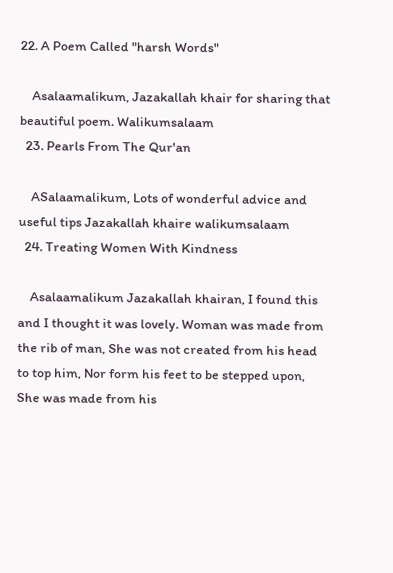22. A Poem Called "harsh Words"

    Asalaamalikum, Jazakallah khair for sharing that beautiful poem. Walikumsalaam
  23. Pearls From The Qur'an

    ASalaamalikum, Lots of wonderful advice and useful tips Jazakallah khaire walikumsalaam
  24. Treating Women With Kindness

    Asalaamalikum Jazakallah khairan, I found this and I thought it was lovely. Woman was made from the rib of man, She was not created from his head to top him, Nor form his feet to be stepped upon, She was made from his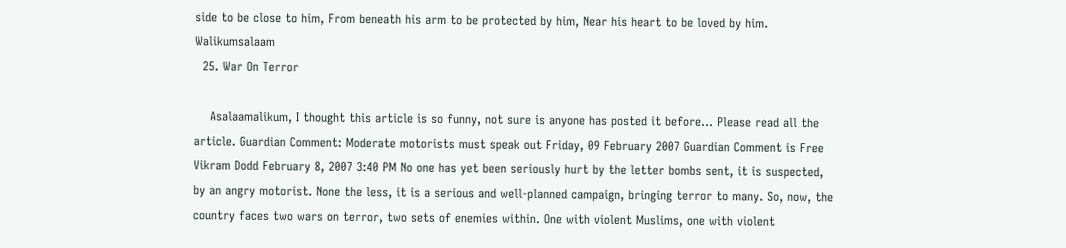side to be close to him, From beneath his arm to be protected by him, Near his heart to be loved by him. Walikumsalaam
  25. War On Terror

    Asalaamalikum, I thought this article is so funny, not sure is anyone has posted it before... Please read all the article. Guardian Comment: Moderate motorists must speak out Friday, 09 February 2007 Guardian Comment is Free Vikram Dodd February 8, 2007 3:40 PM No one has yet been seriously hurt by the letter bombs sent, it is suspected, by an angry motorist. None the less, it is a serious and well-planned campaign, bringing terror to many. So, now, the country faces two wars on terror, two sets of enemies within. One with violent Muslims, one with violent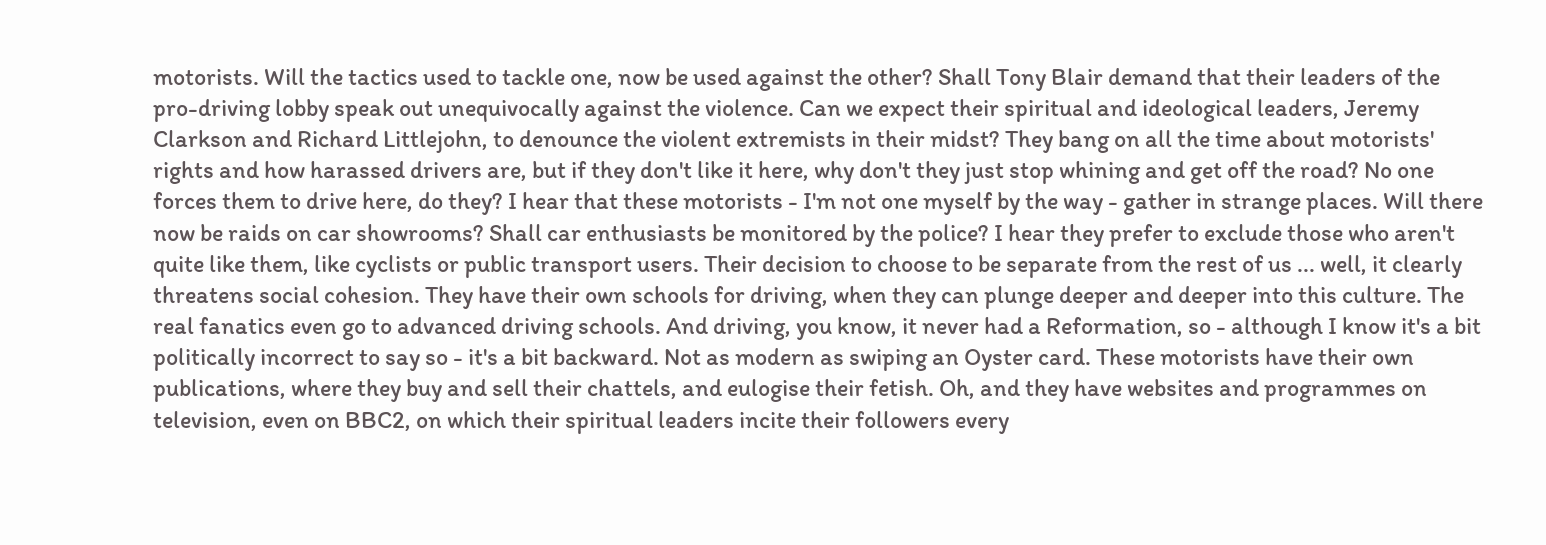motorists. Will the tactics used to tackle one, now be used against the other? Shall Tony Blair demand that their leaders of the pro-driving lobby speak out unequivocally against the violence. Can we expect their spiritual and ideological leaders, Jeremy Clarkson and Richard Littlejohn, to denounce the violent extremists in their midst? They bang on all the time about motorists' rights and how harassed drivers are, but if they don't like it here, why don't they just stop whining and get off the road? No one forces them to drive here, do they? I hear that these motorists - I'm not one myself by the way - gather in strange places. Will there now be raids on car showrooms? Shall car enthusiasts be monitored by the police? I hear they prefer to exclude those who aren't quite like them, like cyclists or public transport users. Their decision to choose to be separate from the rest of us ... well, it clearly threatens social cohesion. They have their own schools for driving, when they can plunge deeper and deeper into this culture. The real fanatics even go to advanced driving schools. And driving, you know, it never had a Reformation, so - although I know it's a bit politically incorrect to say so - it's a bit backward. Not as modern as swiping an Oyster card. These motorists have their own publications, where they buy and sell their chattels, and eulogise their fetish. Oh, and they have websites and programmes on television, even on BBC2, on which their spiritual leaders incite their followers every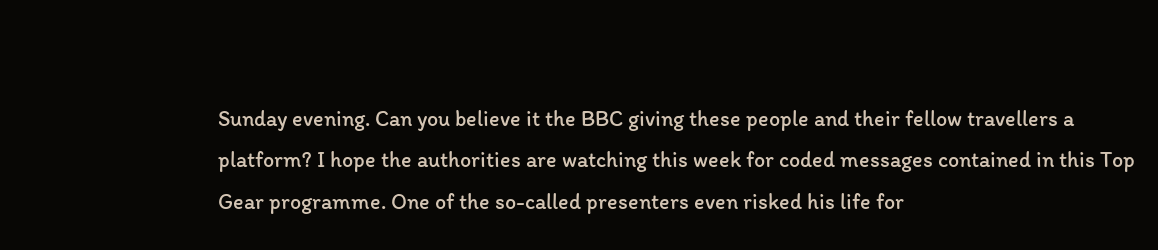Sunday evening. Can you believe it the BBC giving these people and their fellow travellers a platform? I hope the authorities are watching this week for coded messages contained in this Top Gear programme. One of the so-called presenters even risked his life for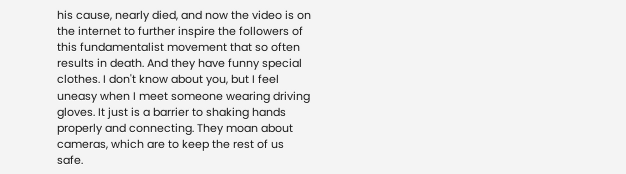his cause, nearly died, and now the video is on the internet to further inspire the followers of this fundamentalist movement that so often results in death. And they have funny special clothes. I don't know about you, but I feel uneasy when I meet someone wearing driving gloves. It just is a barrier to shaking hands properly and connecting. They moan about cameras, which are to keep the rest of us safe.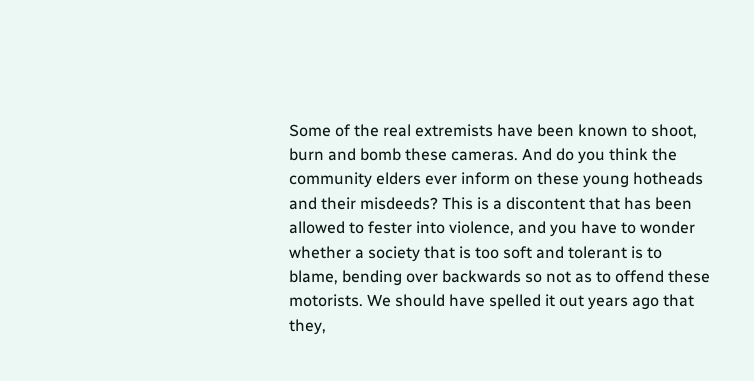Some of the real extremists have been known to shoot, burn and bomb these cameras. And do you think the community elders ever inform on these young hotheads and their misdeeds? This is a discontent that has been allowed to fester into violence, and you have to wonder whether a society that is too soft and tolerant is to blame, bending over backwards so not as to offend these motorists. We should have spelled it out years ago that they,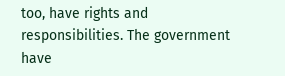too, have rights and responsibilities. The government have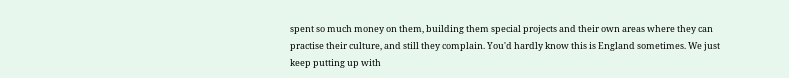spent so much money on them, building them special projects and their own areas where they can practise their culture, and still they complain. You'd hardly know this is England sometimes. We just keep putting up with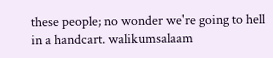these people; no wonder we're going to hell in a handcart. walikumsalaam